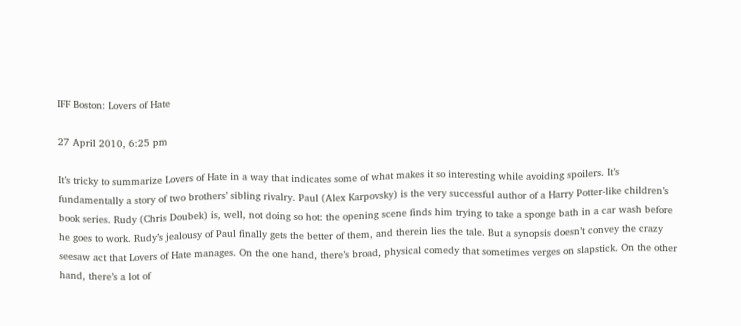IFF Boston: Lovers of Hate

27 April 2010, 6:25 pm

It’s tricky to summarize Lovers of Hate in a way that indicates some of what makes it so interesting while avoiding spoilers. It’s fundamentally a story of two brothers’ sibling rivalry. Paul (Alex Karpovsky) is the very successful author of a Harry Potter-like children’s book series. Rudy (Chris Doubek) is, well, not doing so hot: the opening scene finds him trying to take a sponge bath in a car wash before he goes to work. Rudy’s jealousy of Paul finally gets the better of them, and therein lies the tale. But a synopsis doesn’t convey the crazy seesaw act that Lovers of Hate manages. On the one hand, there’s broad, physical comedy that sometimes verges on slapstick. On the other hand, there’s a lot of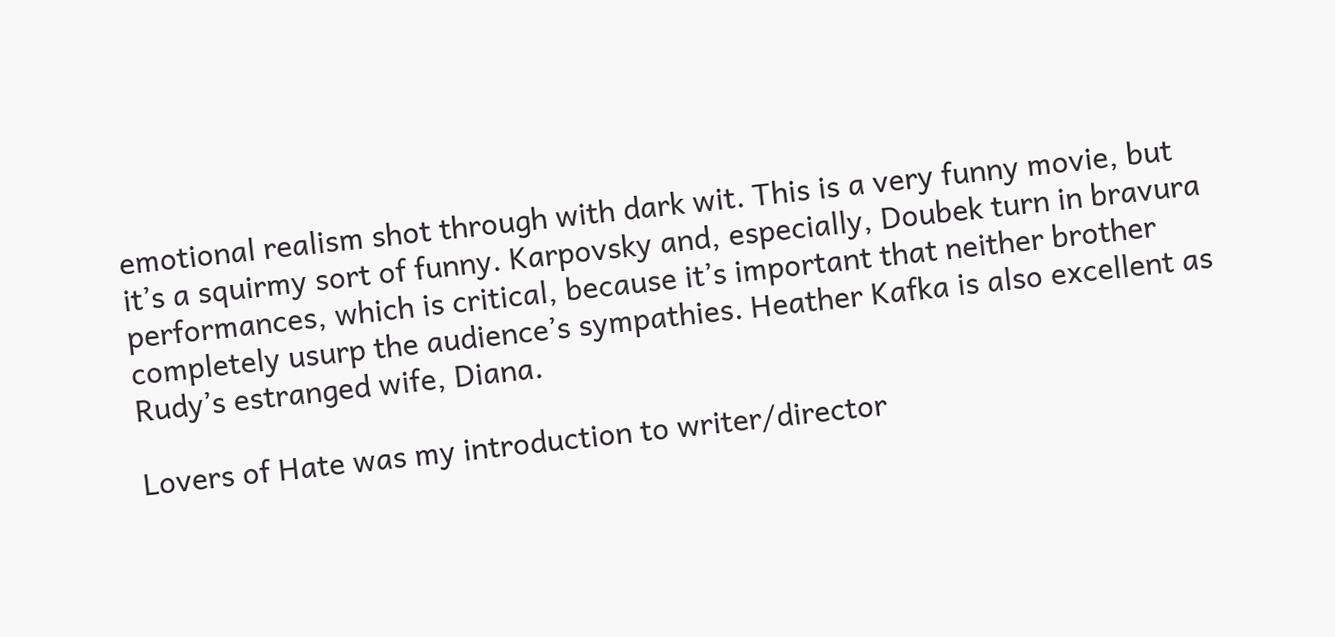emotional realism shot through with dark wit. This is a very funny movie, but it’s a squirmy sort of funny. Karpovsky and, especially, Doubek turn in bravura performances, which is critical, because it’s important that neither brother completely usurp the audience’s sympathies. Heather Kafka is also excellent as Rudy’s estranged wife, Diana.

Lovers of Hate was my introduction to writer/director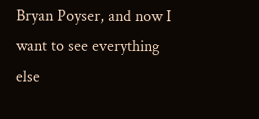Bryan Poyser, and now I want to see everything else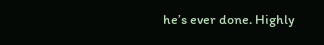he’s ever done. Highly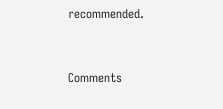recommended.


Comments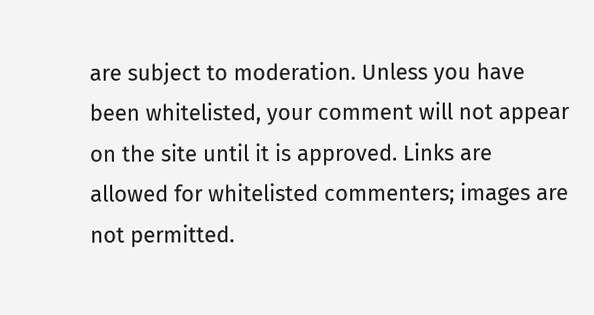are subject to moderation. Unless you have been whitelisted, your comment will not appear on the site until it is approved. Links are allowed for whitelisted commenters; images are not permitted.